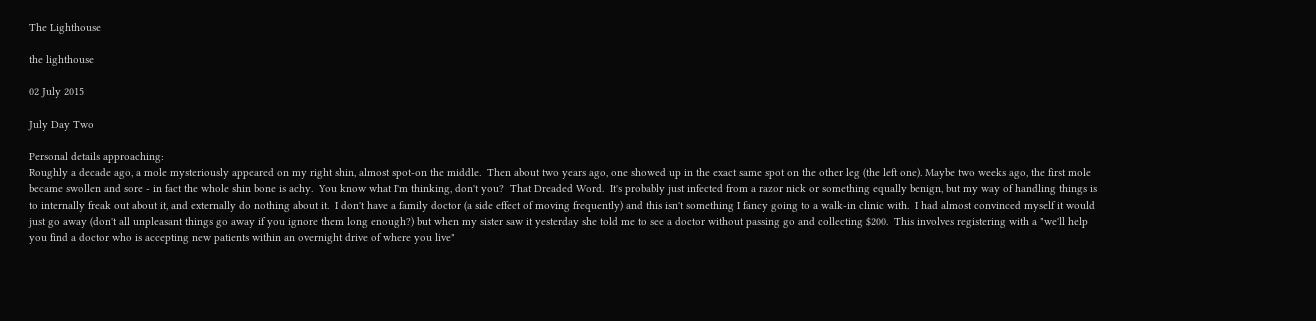The Lighthouse

the lighthouse

02 July 2015

July Day Two

Personal details approaching:
Roughly a decade ago, a mole mysteriously appeared on my right shin, almost spot-on the middle.  Then about two years ago, one showed up in the exact same spot on the other leg (the left one). Maybe two weeks ago, the first mole became swollen and sore - in fact the whole shin bone is achy.  You know what I'm thinking, don't you?  That Dreaded Word.  It's probably just infected from a razor nick or something equally benign, but my way of handling things is to internally freak out about it, and externally do nothing about it.  I don't have a family doctor (a side effect of moving frequently) and this isn't something I fancy going to a walk-in clinic with.  I had almost convinced myself it would just go away (don't all unpleasant things go away if you ignore them long enough?) but when my sister saw it yesterday she told me to see a doctor without passing go and collecting $200.  This involves registering with a "we'll help you find a doctor who is accepting new patients within an overnight drive of where you live"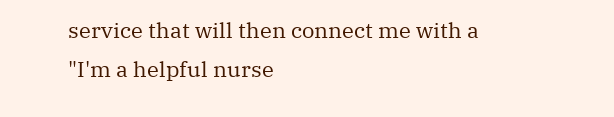service that will then connect me with a "I'm a helpful nurse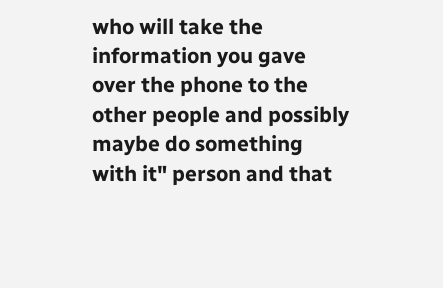who will take the information you gave over the phone to the other people and possibly maybe do something with it" person and that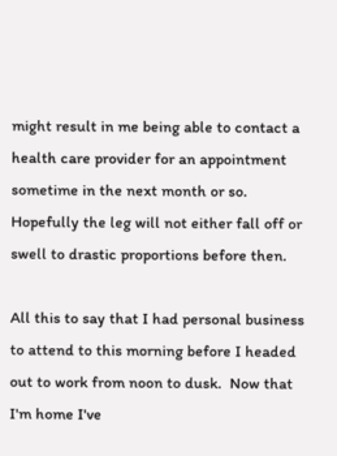might result in me being able to contact a health care provider for an appointment sometime in the next month or so.  Hopefully the leg will not either fall off or swell to drastic proportions before then.

All this to say that I had personal business to attend to this morning before I headed out to work from noon to dusk.  Now that I'm home I've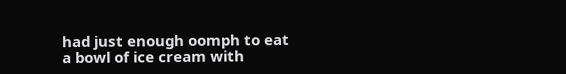had just enough oomph to eat a bowl of ice cream with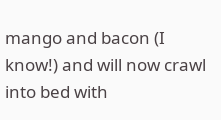mango and bacon (I know!) and will now crawl into bed with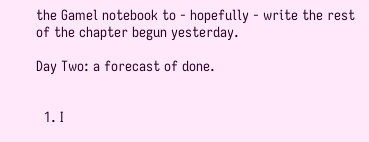the Gamel notebook to - hopefully - write the rest of the chapter begun yesterday.

Day Two: a forecast of done.


  1. I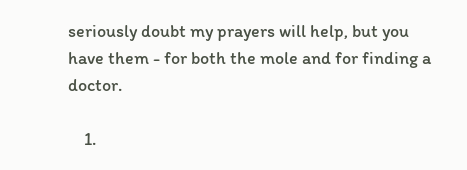seriously doubt my prayers will help, but you have them - for both the mole and for finding a doctor.

    1.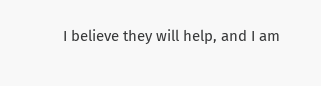I believe they will help, and I am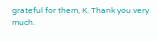grateful for them, K. Thank you very much.